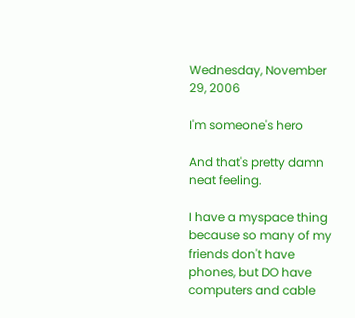Wednesday, November 29, 2006

I'm someone's hero

And that's pretty damn neat feeling.

I have a myspace thing because so many of my friends don't have phones, but DO have computers and cable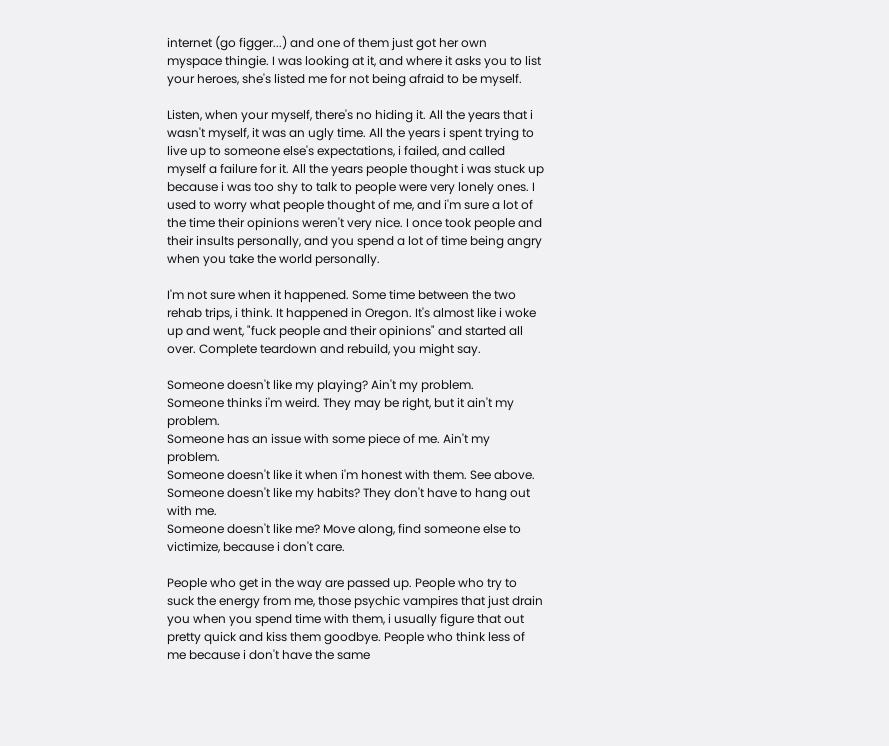internet (go figger...) and one of them just got her own myspace thingie. I was looking at it, and where it asks you to list your heroes, she's listed me for not being afraid to be myself.

Listen, when your myself, there's no hiding it. All the years that i wasn't myself, it was an ugly time. All the years i spent trying to live up to someone else's expectations, i failed, and called myself a failure for it. All the years people thought i was stuck up because i was too shy to talk to people were very lonely ones. I used to worry what people thought of me, and i'm sure a lot of the time their opinions weren't very nice. I once took people and their insults personally, and you spend a lot of time being angry when you take the world personally.

I'm not sure when it happened. Some time between the two rehab trips, i think. It happened in Oregon. It's almost like i woke up and went, "fuck people and their opinions" and started all over. Complete teardown and rebuild, you might say.

Someone doesn't like my playing? Ain't my problem.
Someone thinks i'm weird. They may be right, but it ain't my problem.
Someone has an issue with some piece of me. Ain't my problem.
Someone doesn't like it when i'm honest with them. See above.
Someone doesn't like my habits? They don't have to hang out with me.
Someone doesn't like me? Move along, find someone else to victimize, because i don't care.

People who get in the way are passed up. People who try to suck the energy from me, those psychic vampires that just drain you when you spend time with them, i usually figure that out pretty quick and kiss them goodbye. People who think less of me because i don't have the same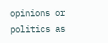opinions or politics as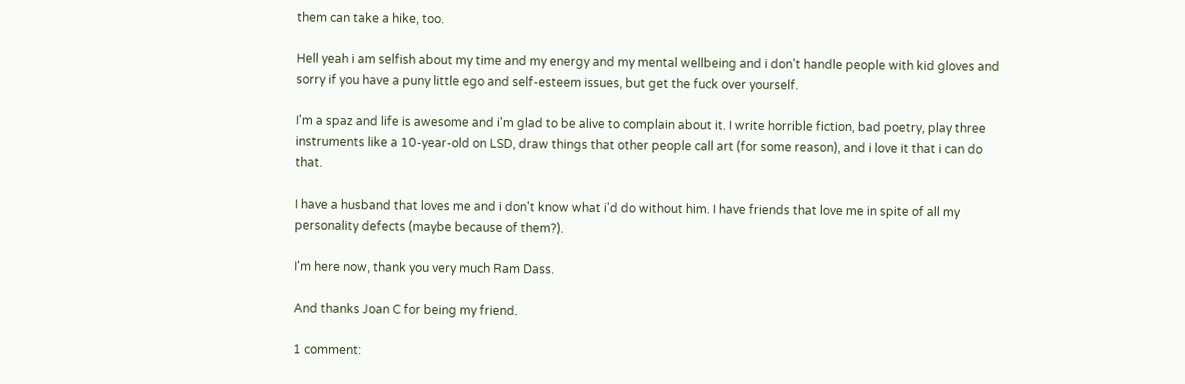them can take a hike, too.

Hell yeah i am selfish about my time and my energy and my mental wellbeing and i don't handle people with kid gloves and sorry if you have a puny little ego and self-esteem issues, but get the fuck over yourself.

I'm a spaz and life is awesome and i'm glad to be alive to complain about it. I write horrible fiction, bad poetry, play three instruments like a 10-year-old on LSD, draw things that other people call art (for some reason), and i love it that i can do that.

I have a husband that loves me and i don't know what i'd do without him. I have friends that love me in spite of all my personality defects (maybe because of them?).

I'm here now, thank you very much Ram Dass.

And thanks Joan C for being my friend.

1 comment: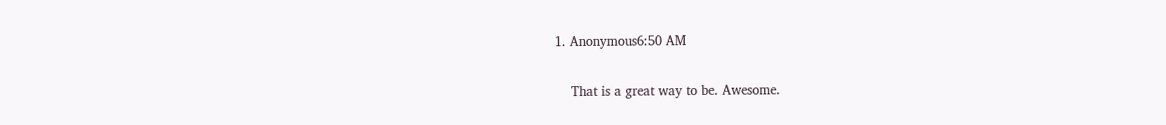1. Anonymous6:50 AM

    That is a great way to be. Awesome.